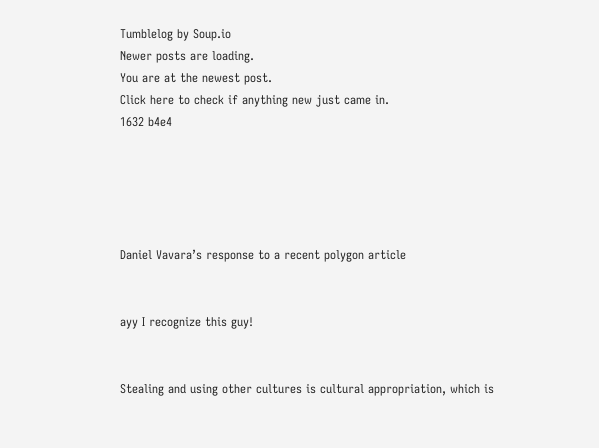Tumblelog by Soup.io
Newer posts are loading.
You are at the newest post.
Click here to check if anything new just came in.
1632 b4e4





Daniel Vavara’s response to a recent polygon article


ayy I recognize this guy!


Stealing and using other cultures is cultural appropriation, which is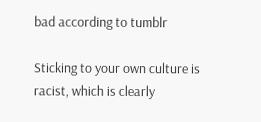bad according to tumblr

Sticking to your own culture is racist, which is clearly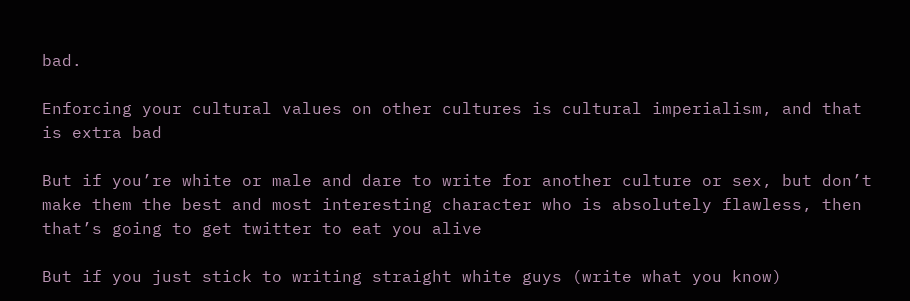bad.

Enforcing your cultural values on other cultures is cultural imperialism, and that is extra bad

But if you’re white or male and dare to write for another culture or sex, but don’t make them the best and most interesting character who is absolutely flawless, then that’s going to get twitter to eat you alive

But if you just stick to writing straight white guys (write what you know)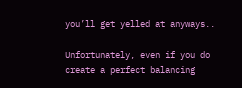you’ll get yelled at anyways..

Unfortunately, even if you do create a perfect balancing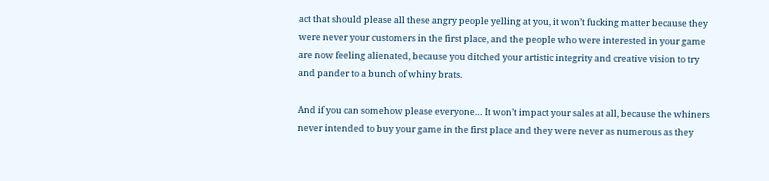act that should please all these angry people yelling at you, it won’t fucking matter because they were never your customers in the first place, and the people who were interested in your game are now feeling alienated, because you ditched your artistic integrity and creative vision to try and pander to a bunch of whiny brats.

And if you can somehow please everyone… It won’t impact your sales at all, because the whiners never intended to buy your game in the first place and they were never as numerous as they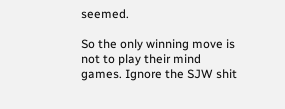seemed.

So the only winning move is not to play their mind games. Ignore the SJW shit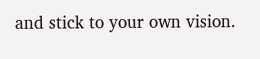and stick to your own vision.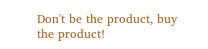Don't be the product, buy the product!